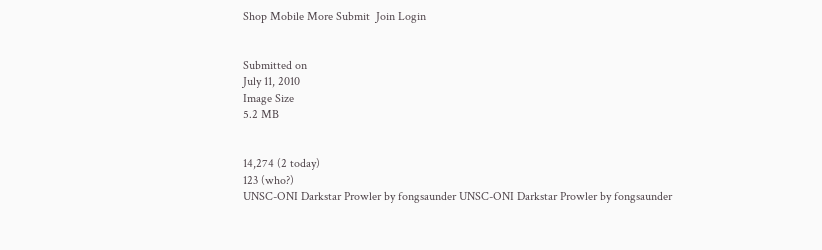Shop Mobile More Submit  Join Login


Submitted on
July 11, 2010
Image Size
5.2 MB


14,274 (2 today)
123 (who?)
UNSC-ONI Darkstar Prowler by fongsaunder UNSC-ONI Darkstar Prowler by fongsaunder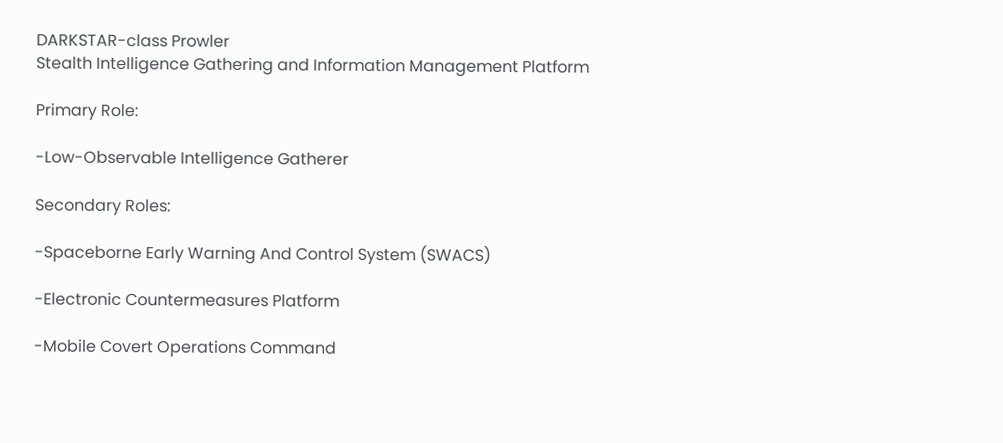DARKSTAR-class Prowler
Stealth Intelligence Gathering and Information Management Platform

Primary Role:

-Low-Observable Intelligence Gatherer

Secondary Roles:

-Spaceborne Early Warning And Control System (SWACS)

-Electronic Countermeasures Platform

-Mobile Covert Operations Command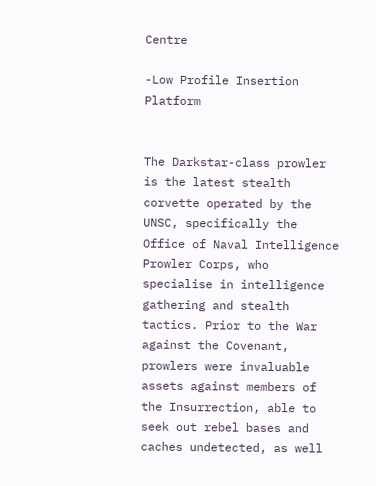Centre

-Low Profile Insertion Platform


The Darkstar-class prowler is the latest stealth corvette operated by the UNSC, specifically the Office of Naval Intelligence Prowler Corps, who specialise in intelligence gathering and stealth tactics. Prior to the War against the Covenant, prowlers were invaluable assets against members of the Insurrection, able to seek out rebel bases and caches undetected, as well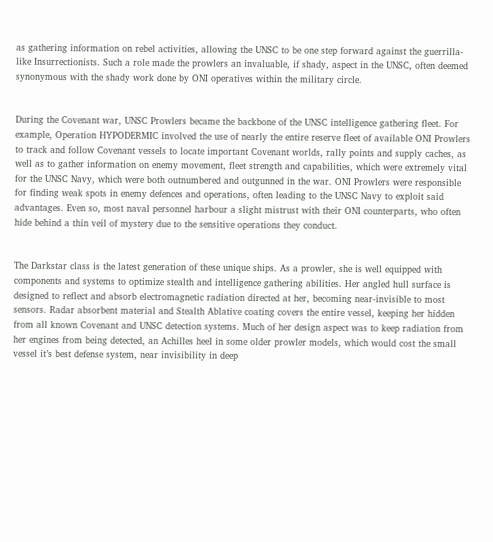as gathering information on rebel activities, allowing the UNSC to be one step forward against the guerrilla-like Insurrectionists. Such a role made the prowlers an invaluable, if shady, aspect in the UNSC, often deemed synonymous with the shady work done by ONI operatives within the military circle.


During the Covenant war, UNSC Prowlers became the backbone of the UNSC intelligence gathering fleet. For example, Operation HYPODERMIC involved the use of nearly the entire reserve fleet of available ONI Prowlers to track and follow Covenant vessels to locate important Covenant worlds, rally points and supply caches, as well as to gather information on enemy movement, fleet strength and capabilities, which were extremely vital for the UNSC Navy, which were both outnumbered and outgunned in the war. ONI Prowlers were responsible for finding weak spots in enemy defences and operations, often leading to the UNSC Navy to exploit said advantages. Even so, most naval personnel harbour a slight mistrust with their ONI counterparts, who often hide behind a thin veil of mystery due to the sensitive operations they conduct.


The Darkstar class is the latest generation of these unique ships. As a prowler, she is well equipped with components and systems to optimize stealth and intelligence gathering abilities. Her angled hull surface is designed to reflect and absorb electromagnetic radiation directed at her, becoming near-invisible to most sensors. Radar absorbent material and Stealth Ablative coating covers the entire vessel, keeping her hidden from all known Covenant and UNSC detection systems. Much of her design aspect was to keep radiation from her engines from being detected, an Achilles heel in some older prowler models, which would cost the small vessel it’s best defense system, near invisibility in deep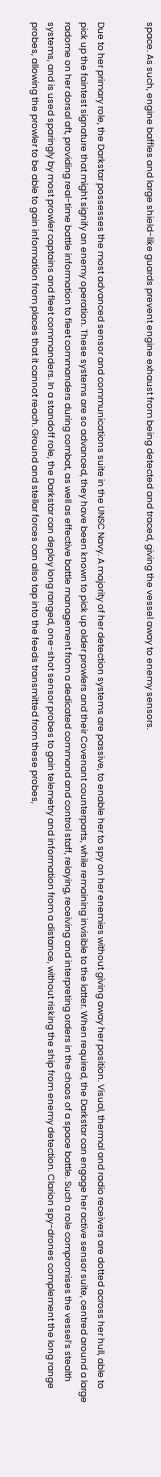space. As such, engine baffles and large shield-like guards prevent engine exhaust from being detected and traced, giving the vessel away to enemy sensors.


Due to her primary role, the Darkstar possesses the most advanced sensor and communications suite in the UNSC Navy. A majority of her detection systems are passive, to enable her to spy on her enemies without giving away her position. Visual, thermal and radio receivers are dotted across her hull, able to pick up the faintest signature that might signify an enemy operation. These systems are so advanced, they have been known to pick up older prowlers and their Covenant counterparts, while remaining invisible to the latter. When required, the Darkstar can engage her active sensor suite, centred around a large radome on her dorsal aft, providing real-time battle information to fleet commanders during combat, as well as effective battle management from a dedicated command and control staff, relaying, receiving and interpreting orders in the chaos of a space battle. Such a role compromises the vessel’s stealth systems, and is used sparingly by most prowler captains and fleet commanders. In a standoff role, the Darkstar can deploy long ranged, one-shot sensor probes to gain telemetry and information from a distance, without risking the ship from enemy detection. Clarion spy-drones complement the long range probes, allowing the prowler to be able to gain information from places that it cannot reach. Ground and stellar forces can also tap into the feeds transmitted from these probes,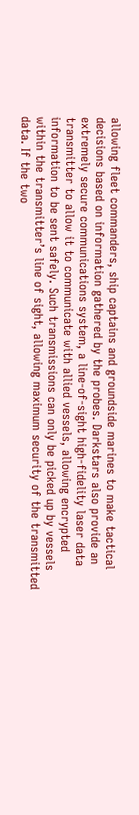allowing fleet commanders, ship captains and groundside marines to make tactical decisions based on information gathered by the probes. Darkstars also provide an extremely secure communications system, a line-of-sight high-fidelity laser data transmitter to allow it to communicate with allied vessels, allowing encrypted information to be sent safely. Such transmissions can only be picked up by vessels within the transmitter’s line of sight, allowing maximum security of the transmitted data. If the two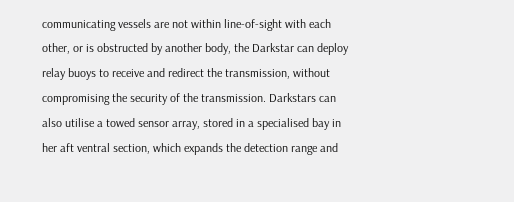communicating vessels are not within line-of-sight with each other, or is obstructed by another body, the Darkstar can deploy relay buoys to receive and redirect the transmission, without compromising the security of the transmission. Darkstars can also utilise a towed sensor array, stored in a specialised bay in her aft ventral section, which expands the detection range and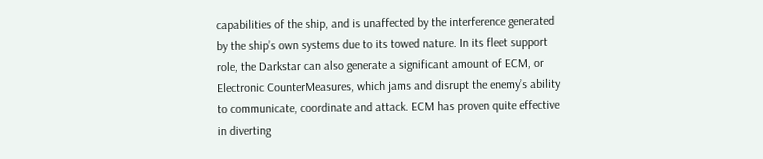capabilities of the ship, and is unaffected by the interference generated by the ship’s own systems due to its towed nature. In its fleet support role, the Darkstar can also generate a significant amount of ECM, or Electronic CounterMeasures, which jams and disrupt the enemy’s ability to communicate, coordinate and attack. ECM has proven quite effective in diverting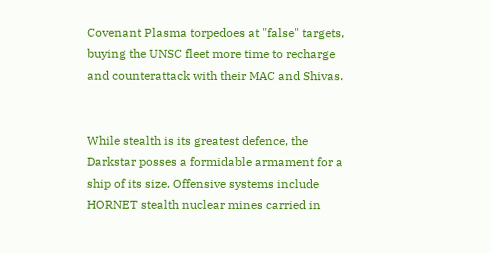Covenant Plasma torpedoes at "false" targets, buying the UNSC fleet more time to recharge and counterattack with their MAC and Shivas.


While stealth is its greatest defence, the Darkstar posses a formidable armament for a ship of its size. Offensive systems include HORNET stealth nuclear mines carried in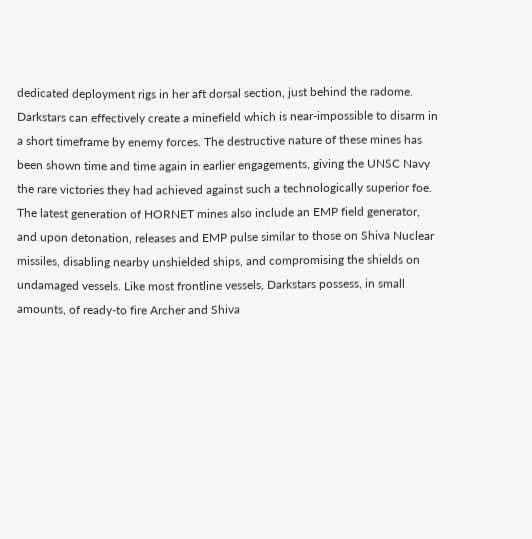dedicated deployment rigs in her aft dorsal section, just behind the radome. Darkstars can effectively create a minefield which is near-impossible to disarm in a short timeframe by enemy forces. The destructive nature of these mines has been shown time and time again in earlier engagements, giving the UNSC Navy the rare victories they had achieved against such a technologically superior foe. The latest generation of HORNET mines also include an EMP field generator, and upon detonation, releases and EMP pulse similar to those on Shiva Nuclear missiles, disabling nearby unshielded ships, and compromising the shields on undamaged vessels. Like most frontline vessels, Darkstars possess, in small amounts, of ready-to fire Archer and Shiva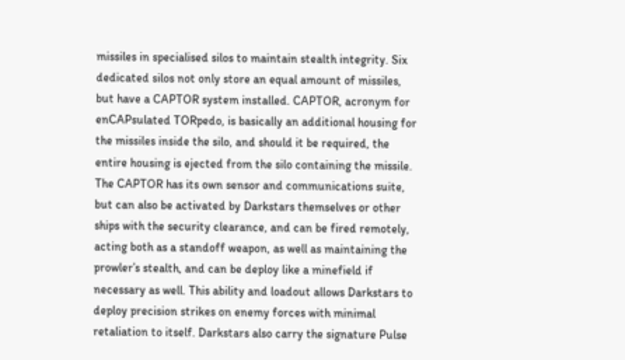missiles in specialised silos to maintain stealth integrity. Six dedicated silos not only store an equal amount of missiles, but have a CAPTOR system installed. CAPTOR, acronym for enCAPsulated TORpedo, is basically an additional housing for the missiles inside the silo, and should it be required, the entire housing is ejected from the silo containing the missile. The CAPTOR has its own sensor and communications suite, but can also be activated by Darkstars themselves or other ships with the security clearance, and can be fired remotely, acting both as a standoff weapon, as well as maintaining the prowler’s stealth, and can be deploy like a minefield if necessary as well. This ability and loadout allows Darkstars to deploy precision strikes on enemy forces with minimal retaliation to itself. Darkstars also carry the signature Pulse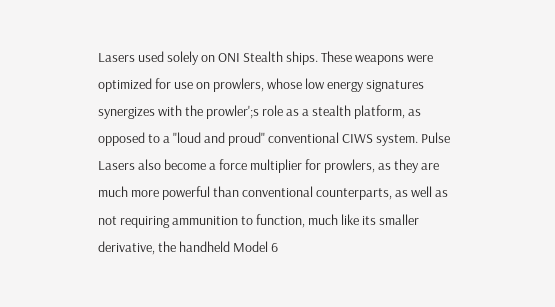Lasers used solely on ONI Stealth ships. These weapons were optimized for use on prowlers, whose low energy signatures synergizes with the prowler';s role as a stealth platform, as opposed to a "loud and proud" conventional CIWS system. Pulse Lasers also become a force multiplier for prowlers, as they are much more powerful than conventional counterparts, as well as not requiring ammunition to function, much like its smaller derivative, the handheld Model 6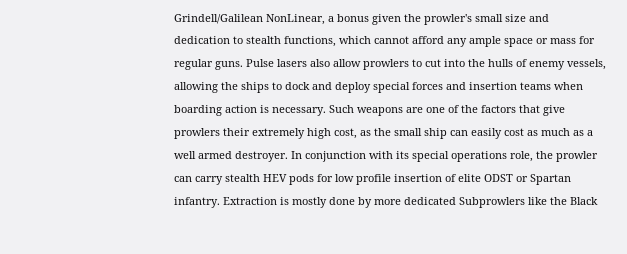Grindell/Galilean NonLinear, a bonus given the prowler's small size and dedication to stealth functions, which cannot afford any ample space or mass for regular guns. Pulse lasers also allow prowlers to cut into the hulls of enemy vessels, allowing the ships to dock and deploy special forces and insertion teams when boarding action is necessary. Such weapons are one of the factors that give prowlers their extremely high cost, as the small ship can easily cost as much as a well armed destroyer. In conjunction with its special operations role, the prowler can carry stealth HEV pods for low profile insertion of elite ODST or Spartan infantry. Extraction is mostly done by more dedicated Subprowlers like the Black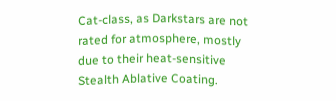Cat-class, as Darkstars are not rated for atmosphere, mostly due to their heat-sensitive Stealth Ablative Coating.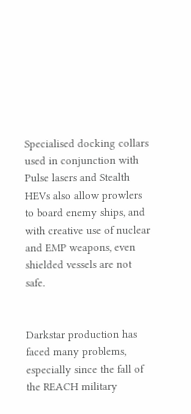Specialised docking collars used in conjunction with Pulse lasers and Stealth HEVs also allow prowlers to board enemy ships, and with creative use of nuclear and EMP weapons, even shielded vessels are not safe.


Darkstar production has faced many problems, especially since the fall of the REACH military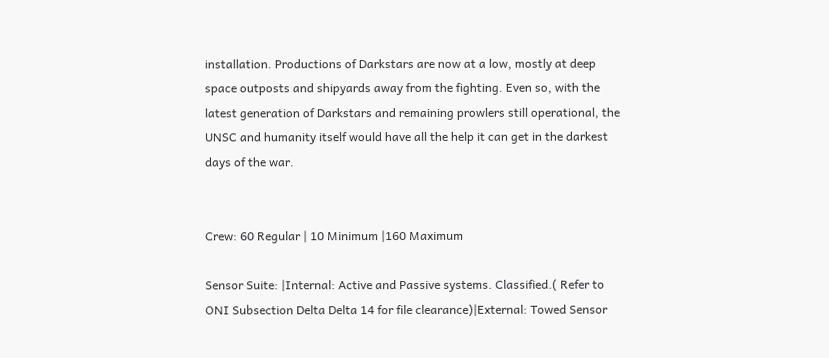installation. Productions of Darkstars are now at a low, mostly at deep space outposts and shipyards away from the fighting. Even so, with the latest generation of Darkstars and remaining prowlers still operational, the UNSC and humanity itself would have all the help it can get in the darkest days of the war.


Crew: 60 Regular | 10 Minimum |160 Maximum

Sensor Suite: |Internal: Active and Passive systems. Classified.( Refer to ONI Subsection Delta Delta 14 for file clearance)|External: Towed Sensor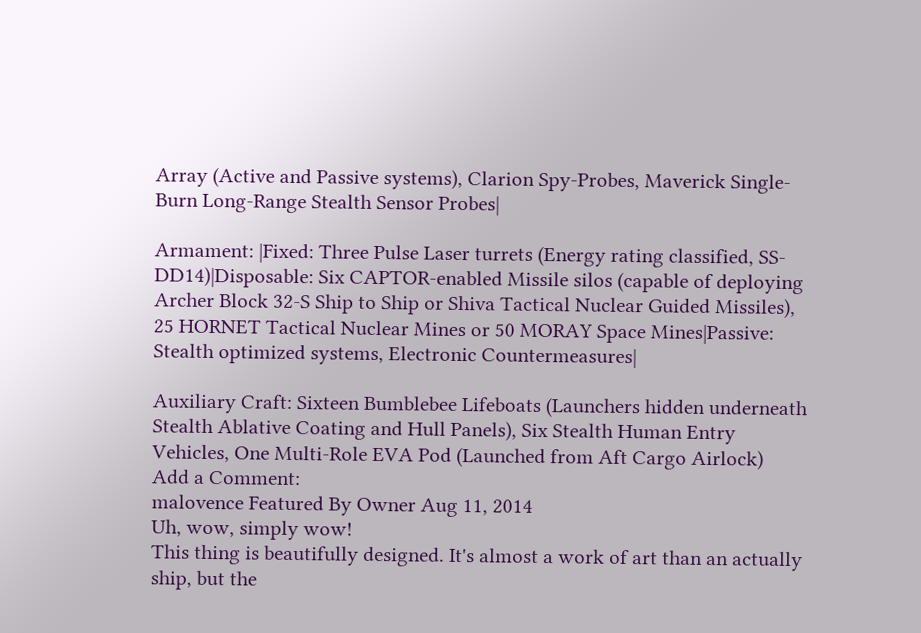Array (Active and Passive systems), Clarion Spy-Probes, Maverick Single-Burn Long-Range Stealth Sensor Probes|

Armament: |Fixed: Three Pulse Laser turrets (Energy rating classified, SS-DD14)|Disposable: Six CAPTOR-enabled Missile silos (capable of deploying Archer Block 32-S Ship to Ship or Shiva Tactical Nuclear Guided Missiles), 25 HORNET Tactical Nuclear Mines or 50 MORAY Space Mines|Passive: Stealth optimized systems, Electronic Countermeasures|

Auxiliary Craft: Sixteen Bumblebee Lifeboats (Launchers hidden underneath Stealth Ablative Coating and Hull Panels), Six Stealth Human Entry Vehicles, One Multi-Role EVA Pod (Launched from Aft Cargo Airlock)
Add a Comment:
malovence Featured By Owner Aug 11, 2014
Uh, wow, simply wow!
This thing is beautifully designed. It's almost a work of art than an actually ship, but the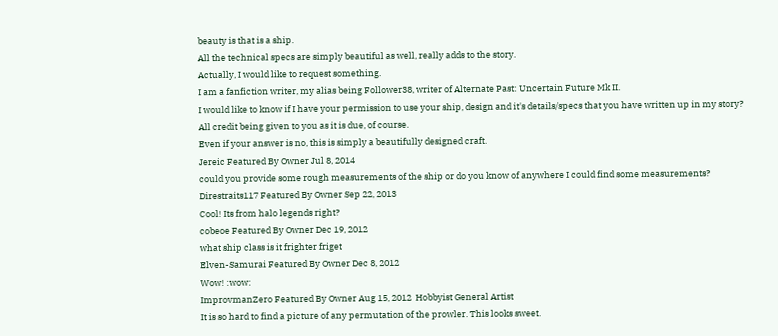beauty is that is a ship.
All the technical specs are simply beautiful as well, really adds to the story.
Actually, I would like to request something.
I am a fanfiction writer, my alias being Follower38, writer of Alternate Past: Uncertain Future Mk II.
I would like to know if I have your permission to use your ship, design and it's details/specs that you have written up in my story? All credit being given to you as it is due, of course.
Even if your answer is no, this is simply a beautifully designed craft.
Jereic Featured By Owner Jul 8, 2014
could you provide some rough measurements of the ship or do you know of anywhere I could find some measurements?
Direstraits117 Featured By Owner Sep 22, 2013
Cool! Its from halo legends right?
cobeoe Featured By Owner Dec 19, 2012
what ship class is it frighter friget
Elven-Samurai Featured By Owner Dec 8, 2012
Wow! :wow:
ImprovmanZero Featured By Owner Aug 15, 2012  Hobbyist General Artist
It is so hard to find a picture of any permutation of the prowler. This looks sweet.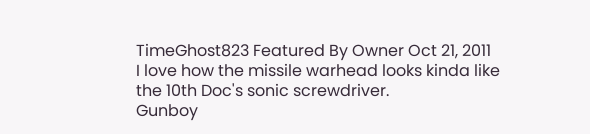TimeGhost823 Featured By Owner Oct 21, 2011
I love how the missile warhead looks kinda like the 10th Doc's sonic screwdriver.
Gunboy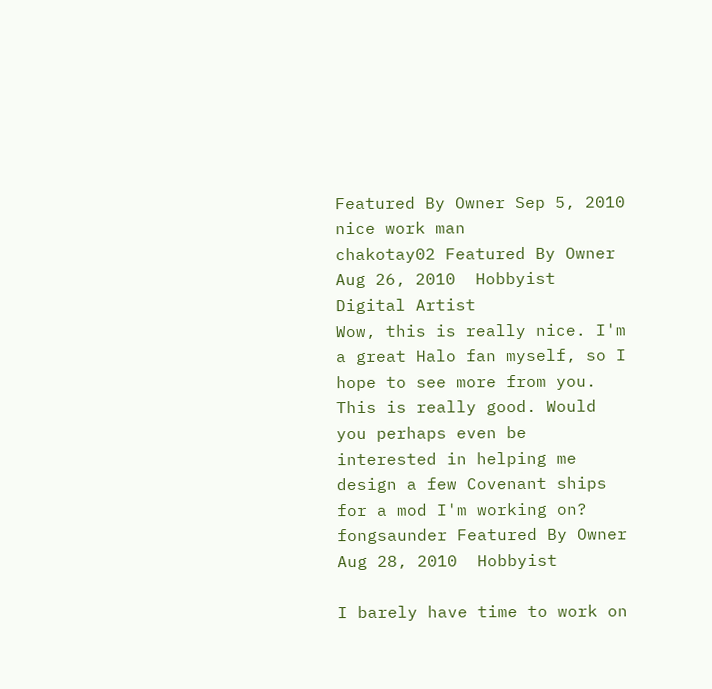Featured By Owner Sep 5, 2010
nice work man
chakotay02 Featured By Owner Aug 26, 2010  Hobbyist Digital Artist
Wow, this is really nice. I'm a great Halo fan myself, so I hope to see more from you. This is really good. Would you perhaps even be interested in helping me design a few Covenant ships for a mod I'm working on?
fongsaunder Featured By Owner Aug 28, 2010  Hobbyist

I barely have time to work on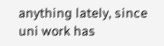anything lately, since uni work has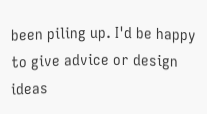been piling up. I'd be happy to give advice or design ideas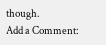though.
Add a Comment: